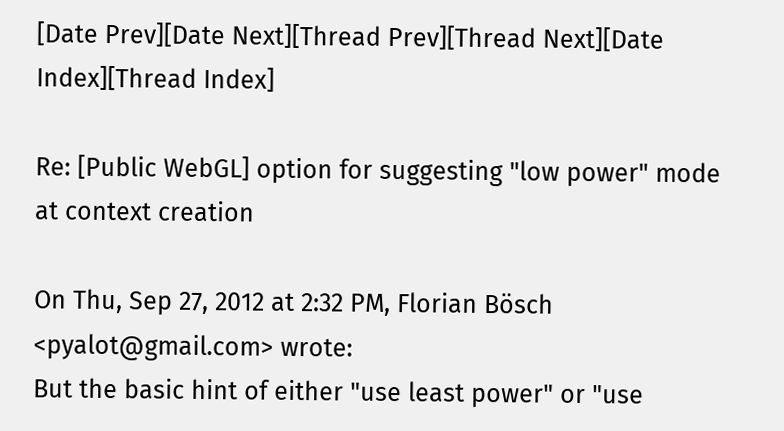[Date Prev][Date Next][Thread Prev][Thread Next][Date Index][Thread Index]

Re: [Public WebGL] option for suggesting "low power" mode at context creation

On Thu, Sep 27, 2012 at 2:32 PM, Florian Bösch <pyalot@gmail.com> wrote:
But the basic hint of either "use least power" or "use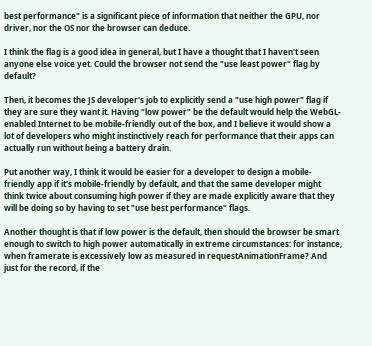best performance" is a significant piece of information that neither the GPU, nor driver, nor the OS nor the browser can deduce.

I think the flag is a good idea in general, but I have a thought that I haven't seen anyone else voice yet. Could the browser not send the "use least power" flag by default?

Then, it becomes the JS developer's job to explicitly send a "use high power" flag if they are sure they want it. Having "low power" be the default would help the WebGL-enabled Internet to be mobile-friendly out of the box, and I believe it would show a lot of developers who might instinctively reach for performance that their apps can actually run without being a battery drain.

Put another way, I think it would be easier for a developer to design a mobile-friendly app if it's mobile-friendly by default, and that the same developer might think twice about consuming high power if they are made explicitly aware that they will be doing so by having to set "use best performance" flags.

Another thought is that if low power is the default, then should the browser be smart enough to switch to high power automatically in extreme circumstances: for instance, when framerate is excessively low as measured in requestAnimationFrame? And just for the record, if the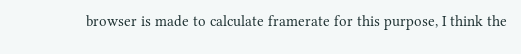browser is made to calculate framerate for this purpose, I think the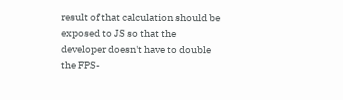result of that calculation should be exposed to JS so that the developer doesn't have to double the FPS-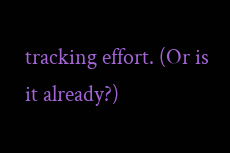tracking effort. (Or is it already?)